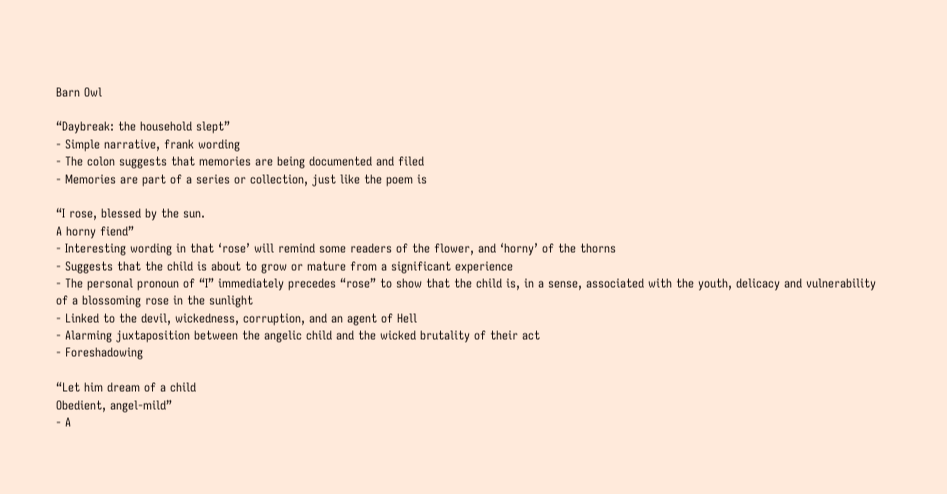Barn Owl

“Daybreak: the household slept”
- Simple narrative, frank wording
- The colon suggests that memories are being documented and filed
- Memories are part of a series or collection, just like the poem is

“I rose, blessed by the sun.
A horny fiend”
- Interesting wording in that ‘rose’ will remind some readers of the flower, and ‘horny’ of the thorns
- Suggests that the child is about to grow or mature from a significant experience
- The personal pronoun of “I” immediately precedes “rose” to show that the child is, in a sense, associated with the youth, delicacy and vulnerability of a blossoming rose in the sunlight
- Linked to the devil, wickedness, corruption, and an agent of Hell
- Alarming juxtaposition between the angelic child and the wicked brutality of their act
- Foreshadowing

“Let him dream of a child
Obedient, angel-mild”
- A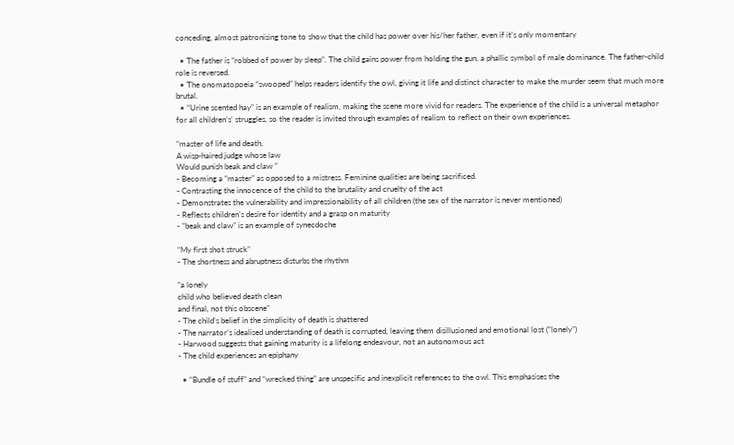conceding, almost patronising tone to show that the child has power over his/her father, even if it’s only momentary

  • The father is “robbed of power by sleep”. The child gains power from holding the gun, a phallic symbol of male dominance. The father-child role is reversed.
  • The onomatopoeia “swooped” helps readers identify the owl, giving it life and distinct character to make the murder seem that much more brutal.
  • “Urine scented hay” is an example of realism, making the scene more vivid for readers. The experience of the child is a universal metaphor for all children’s’ struggles, so the reader is invited through examples of realism to reflect on their own experiences.

“master of life and death,
A wisp-haired judge whose law
Would punish beak and claw ”
- Becoming a “master” as opposed to a mistress. Feminine qualities are being sacrificed.
- Contrasting the innocence of the child to the brutality and cruelty of the act
- Demonstrates the vulnerability and impressionability of all children (the sex of the narrator is never mentioned)
- Reflects children’s desire for identity and a grasp on maturity
- “beak and claw” is an example of synecdoche

“My first shot struck”
- The shortness and abruptness disturbs the rhythm

“a lonely
child who believed death clean
and final, not this obscene”
- The child’s belief in the simplicity of death is shattered
- The narrator’s idealised understanding of death is corrupted, leaving them disillusioned and emotional lost (“lonely”)
- Harwood suggests that gaining maturity is a lifelong endeavour, not an autonomous act
- The child experiences an epiphany

  • “Bundle of stuff” and “wrecked thing” are unspecific and inexplicit references to the owl. This emphasises the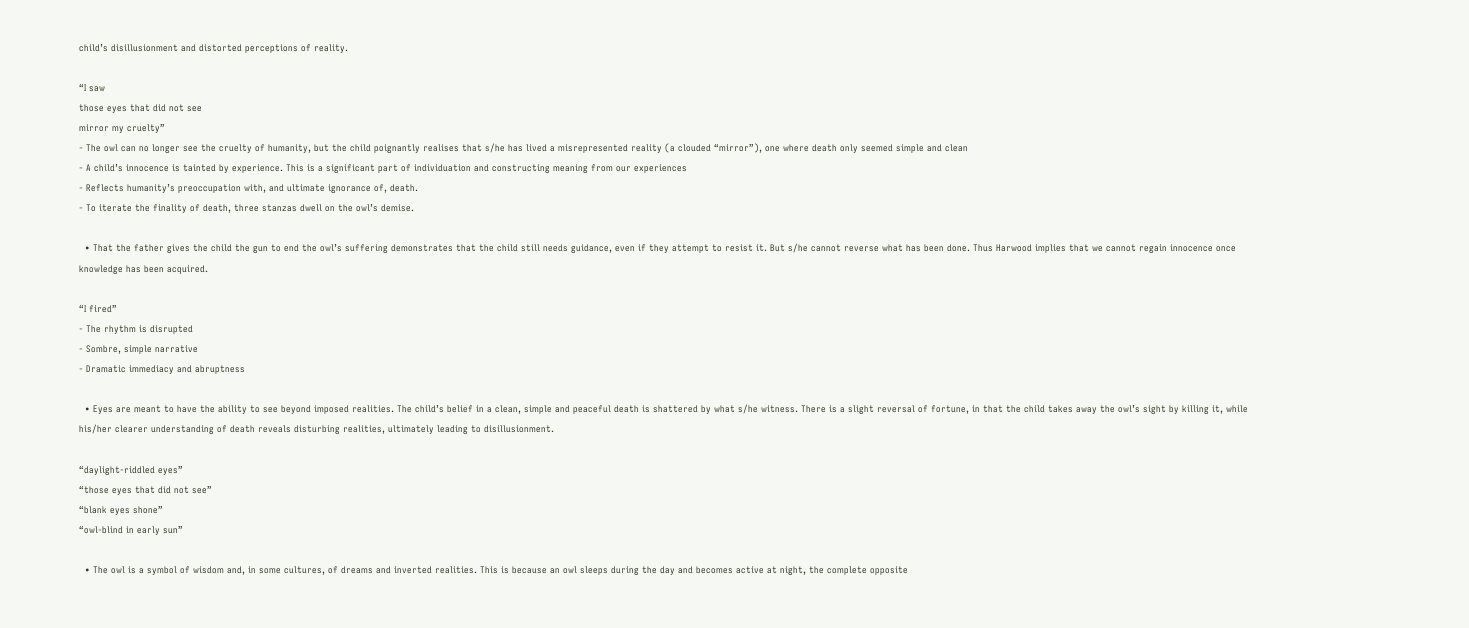child’s disillusionment and distorted perceptions of reality.

“I saw
those eyes that did not see
mirror my cruelty”
- The owl can no longer see the cruelty of humanity, but the child poignantly realises that s/he has lived a misrepresented reality (a clouded “mirror”), one where death only seemed simple and clean
- A child’s innocence is tainted by experience. This is a significant part of individuation and constructing meaning from our experiences
- Reflects humanity’s preoccupation with, and ultimate ignorance of, death.
- To iterate the finality of death, three stanzas dwell on the owl’s demise.

  • That the father gives the child the gun to end the owl’s suffering demonstrates that the child still needs guidance, even if they attempt to resist it. But s/he cannot reverse what has been done. Thus Harwood implies that we cannot regain innocence once knowledge has been acquired.

“I fired”
- The rhythm is disrupted
- Sombre, simple narrative
- Dramatic immediacy and abruptness

  • Eyes are meant to have the ability to see beyond imposed realities. The child’s belief in a clean, simple and peaceful death is shattered by what s/he witness. There is a slight reversal of fortune, in that the child takes away the owl’s sight by killing it, while his/her clearer understanding of death reveals disturbing realities, ultimately leading to disillusionment.

“daylight-riddled eyes”
“those eyes that did not see”
“blank eyes shone”
“owl-blind in early sun”

  • The owl is a symbol of wisdom and, in some cultures, of dreams and inverted realities. This is because an owl sleeps during the day and becomes active at night, the complete opposite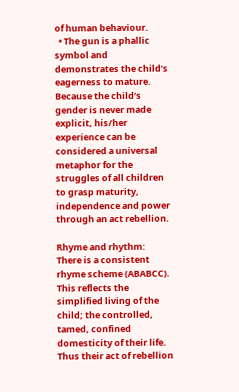of human behaviour.
  • The gun is a phallic symbol and demonstrates the child’s eagerness to mature. Because the child’s gender is never made explicit, his/her experience can be considered a universal metaphor for the struggles of all children to grasp maturity, independence and power through an act rebellion.

Rhyme and rhythm:
There is a consistent rhyme scheme (ABABCC). This reflects the simplified living of the child; the controlled, tamed, confined domesticity of their life. Thus their act of rebellion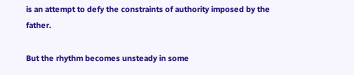is an attempt to defy the constraints of authority imposed by the father.

But the rhythm becomes unsteady in some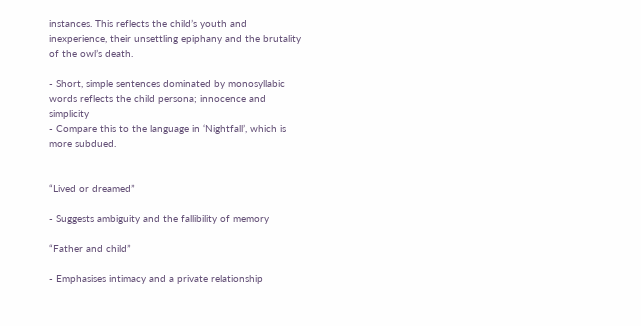instances. This reflects the child’s youth and inexperience, their unsettling epiphany and the brutality of the owl’s death.

- Short, simple sentences dominated by monosyllabic words reflects the child persona; innocence and simplicity
- Compare this to the language in ‘Nightfall’, which is more subdued.


“Lived or dreamed”

- Suggests ambiguity and the fallibility of memory

“Father and child”

- Emphasises intimacy and a private relationship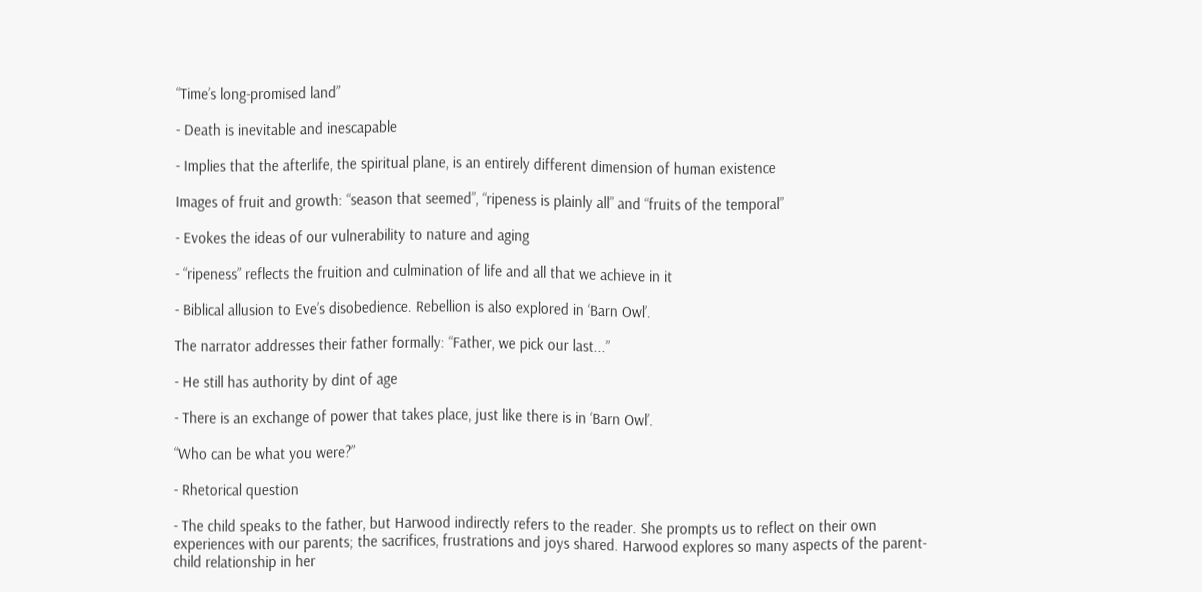“Time’s long-promised land”

- Death is inevitable and inescapable

- Implies that the afterlife, the spiritual plane, is an entirely different dimension of human existence

Images of fruit and growth: “season that seemed”, “ripeness is plainly all” and “fruits of the temporal”

- Evokes the ideas of our vulnerability to nature and aging

- “ripeness” reflects the fruition and culmination of life and all that we achieve in it

- Biblical allusion to Eve’s disobedience. Rebellion is also explored in ‘Barn Owl’.

The narrator addresses their father formally: “Father, we pick our last...”

- He still has authority by dint of age

- There is an exchange of power that takes place, just like there is in ‘Barn Owl’.

“Who can be what you were?”

- Rhetorical question

- The child speaks to the father, but Harwood indirectly refers to the reader. She prompts us to reflect on their own experiences with our parents; the sacrifices, frustrations and joys shared. Harwood explores so many aspects of the parent-child relationship in her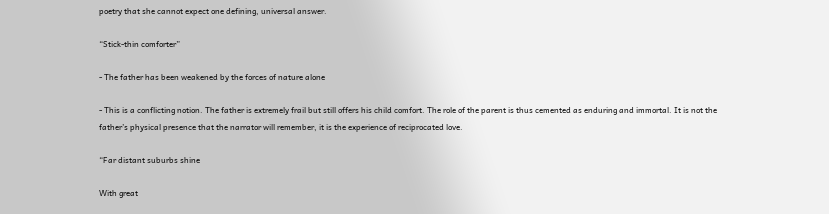poetry that she cannot expect one defining, universal answer.

“Stick-thin comforter”

- The father has been weakened by the forces of nature alone

- This is a conflicting notion. The father is extremely frail but still offers his child comfort. The role of the parent is thus cemented as enduring and immortal. It is not the father’s physical presence that the narrator will remember, it is the experience of reciprocated love.

“Far distant suburbs shine

With great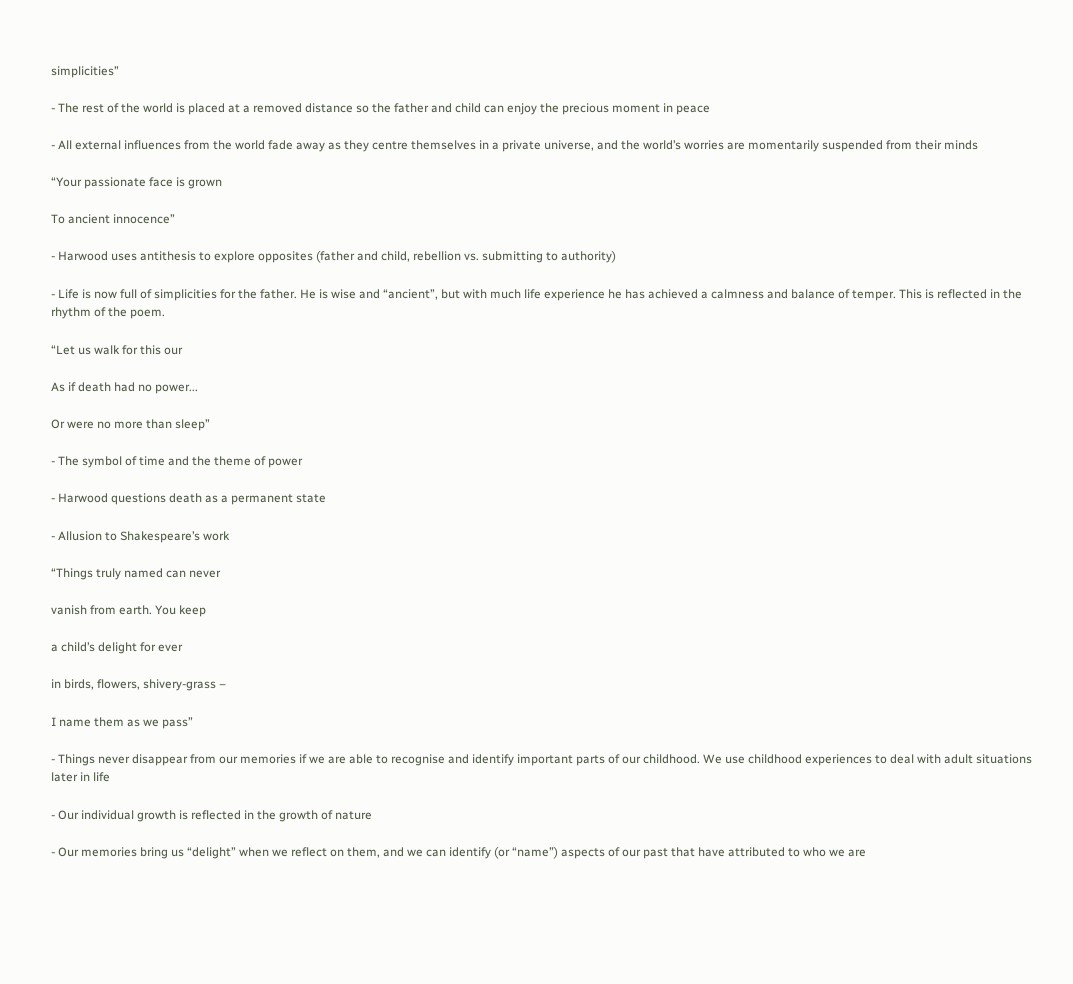simplicities”

- The rest of the world is placed at a removed distance so the father and child can enjoy the precious moment in peace

- All external influences from the world fade away as they centre themselves in a private universe, and the world’s worries are momentarily suspended from their minds

“Your passionate face is grown

To ancient innocence”

- Harwood uses antithesis to explore opposites (father and child, rebellion vs. submitting to authority)

- Life is now full of simplicities for the father. He is wise and “ancient”, but with much life experience he has achieved a calmness and balance of temper. This is reflected in the rhythm of the poem.

“Let us walk for this our

As if death had no power...

Or were no more than sleep”

- The symbol of time and the theme of power

- Harwood questions death as a permanent state

- Allusion to Shakespeare’s work

“Things truly named can never

vanish from earth. You keep

a child’s delight for ever

in birds, flowers, shivery-grass –

I name them as we pass”

- Things never disappear from our memories if we are able to recognise and identify important parts of our childhood. We use childhood experiences to deal with adult situations later in life

- Our individual growth is reflected in the growth of nature

- Our memories bring us “delight” when we reflect on them, and we can identify (or “name”) aspects of our past that have attributed to who we are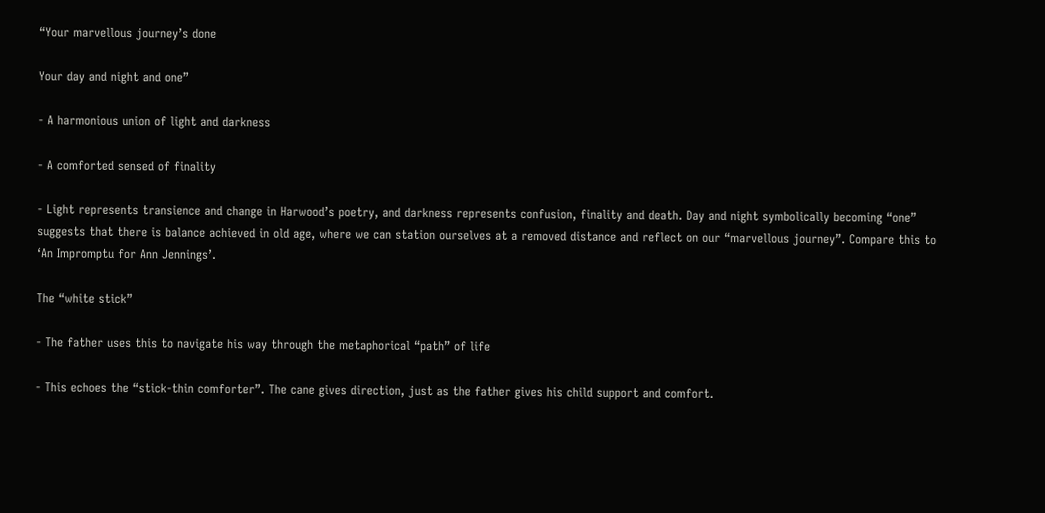“Your marvellous journey’s done

Your day and night and one”

- A harmonious union of light and darkness

- A comforted sensed of finality

- Light represents transience and change in Harwood’s poetry, and darkness represents confusion, finality and death. Day and night symbolically becoming “one” suggests that there is balance achieved in old age, where we can station ourselves at a removed distance and reflect on our “marvellous journey”. Compare this to ‘An Impromptu for Ann Jennings’.

The “white stick”

- The father uses this to navigate his way through the metaphorical “path” of life

- This echoes the “stick-thin comforter”. The cane gives direction, just as the father gives his child support and comfort.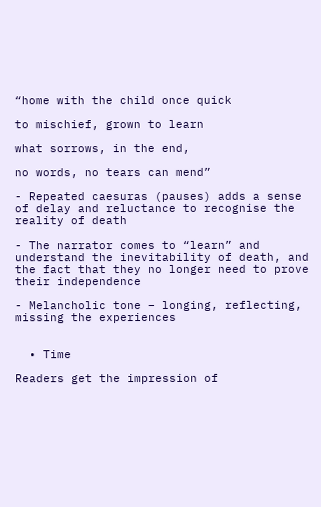“home with the child once quick

to mischief, grown to learn

what sorrows, in the end,

no words, no tears can mend”

- Repeated caesuras (pauses) adds a sense of delay and reluctance to recognise the reality of death

- The narrator comes to “learn” and understand the inevitability of death, and the fact that they no longer need to prove their independence

- Melancholic tone – longing, reflecting, missing the experiences


  • Time

Readers get the impression of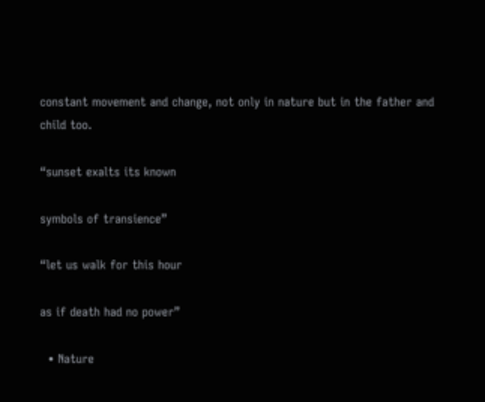constant movement and change, not only in nature but in the father and child too.

“sunset exalts its known

symbols of transience”

“let us walk for this hour

as if death had no power”

  • Nature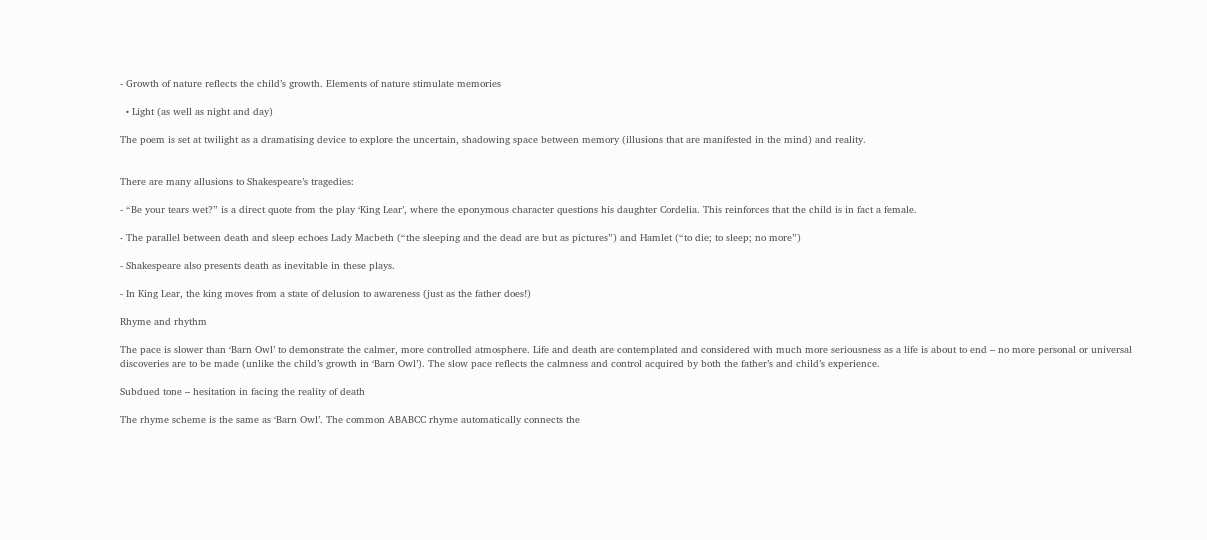- Growth of nature reflects the child’s growth. Elements of nature stimulate memories

  • Light (as well as night and day)

The poem is set at twilight as a dramatising device to explore the uncertain, shadowing space between memory (illusions that are manifested in the mind) and reality.


There are many allusions to Shakespeare’s tragedies:

- “Be your tears wet?” is a direct quote from the play ‘King Lear’, where the eponymous character questions his daughter Cordelia. This reinforces that the child is in fact a female.

- The parallel between death and sleep echoes Lady Macbeth (“the sleeping and the dead are but as pictures”) and Hamlet (“to die; to sleep; no more”)

- Shakespeare also presents death as inevitable in these plays.

- In King Lear, the king moves from a state of delusion to awareness (just as the father does!)

Rhyme and rhythm

The pace is slower than ‘Barn Owl’ to demonstrate the calmer, more controlled atmosphere. Life and death are contemplated and considered with much more seriousness as a life is about to end – no more personal or universal discoveries are to be made (unlike the child’s growth in ‘Barn Owl’). The slow pace reflects the calmness and control acquired by both the father’s and child’s experience.

Subdued tone – hesitation in facing the reality of death

The rhyme scheme is the same as ‘Barn Owl’. The common ABABCC rhyme automatically connects the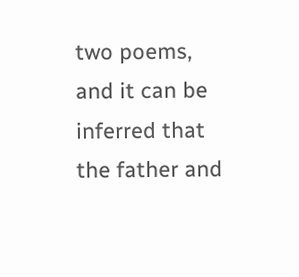two poems, and it can be inferred that the father and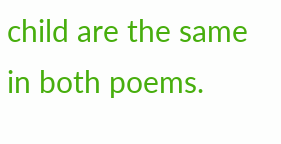child are the same in both poems.